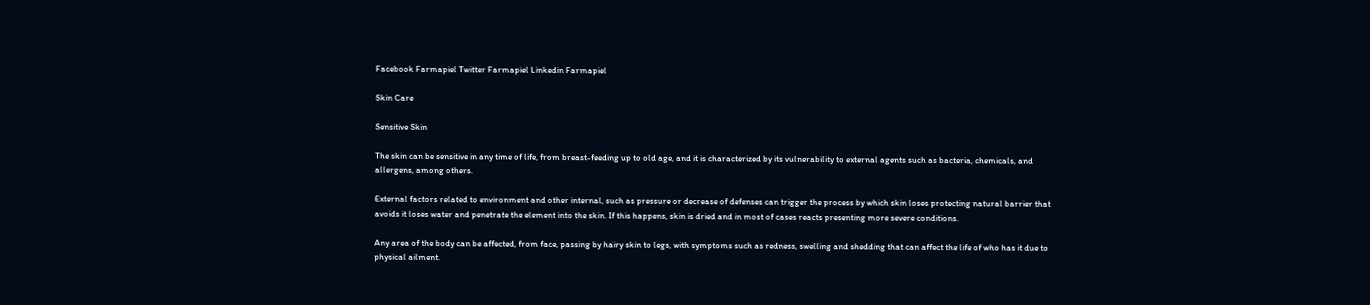Facebook Farmapiel Twitter Farmapiel Linkedin Farmapiel

Skin Care

Sensitive Skin

The skin can be sensitive in any time of life, from breast-feeding up to old age, and it is characterized by its vulnerability to external agents such as bacteria, chemicals, and allergens, among others.

External factors related to environment and other internal, such as pressure or decrease of defenses can trigger the process by which skin loses protecting natural barrier that avoids it loses water and penetrate the element into the skin. If this happens, skin is dried and in most of cases reacts presenting more severe conditions.

Any area of the body can be affected, from face, passing by hairy skin to legs, with symptoms such as redness, swelling and shedding that can affect the life of who has it due to physical ailment.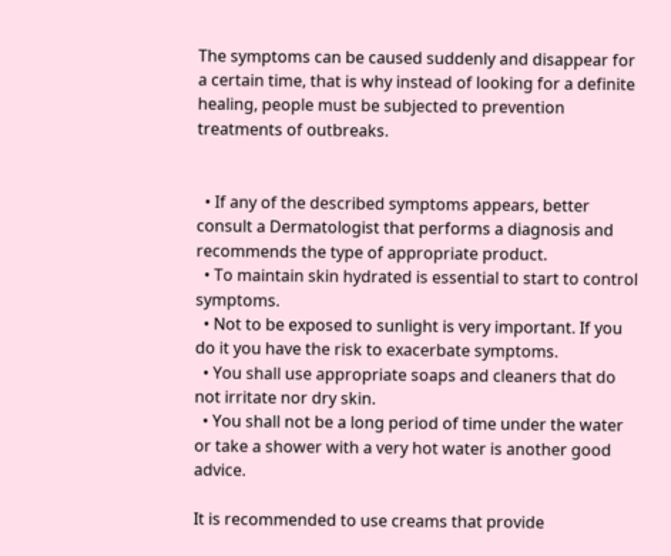The symptoms can be caused suddenly and disappear for a certain time, that is why instead of looking for a definite healing, people must be subjected to prevention treatments of outbreaks.


  • If any of the described symptoms appears, better consult a Dermatologist that performs a diagnosis and recommends the type of appropriate product.
  • To maintain skin hydrated is essential to start to control symptoms.
  • Not to be exposed to sunlight is very important. If you do it you have the risk to exacerbate symptoms.
  • You shall use appropriate soaps and cleaners that do not irritate nor dry skin.
  • You shall not be a long period of time under the water or take a shower with a very hot water is another good advice.

It is recommended to use creams that provide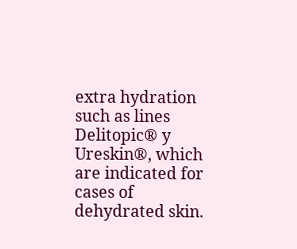extra hydration such as lines Delitopic® y Ureskin®, which are indicated for cases of dehydrated skin.